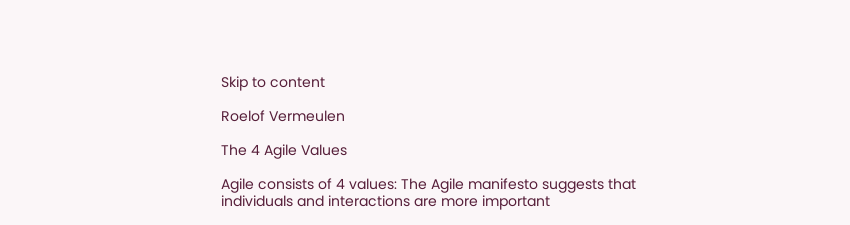Skip to content

Roelof Vermeulen

The 4 Agile Values

Agile consists of 4 values: The Agile manifesto suggests that individuals and interactions are more important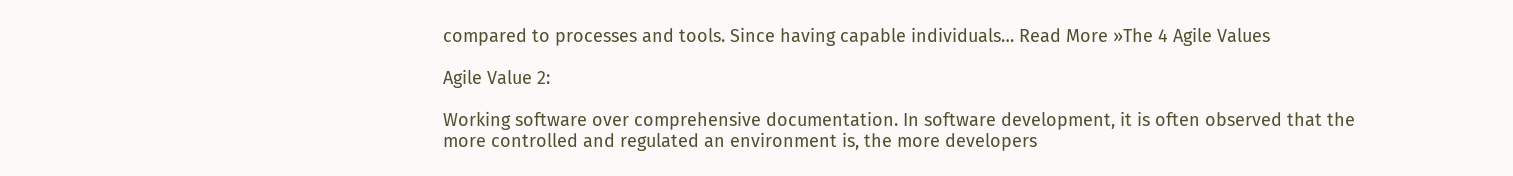compared to processes and tools. Since having capable individuals… Read More »The 4 Agile Values

Agile Value 2:

Working software over comprehensive documentation. In software development, it is often observed that the more controlled and regulated an environment is, the more developers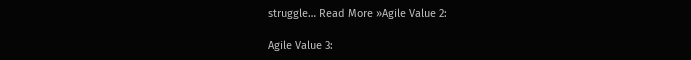struggle… Read More »Agile Value 2:

Agile Value 3: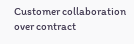Customer collaboration over contract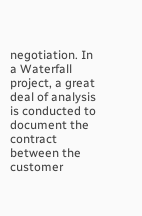negotiation. In a Waterfall project, a great deal of analysis is conducted to document the contract between the customer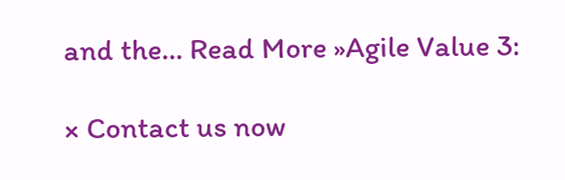and the… Read More »Agile Value 3:

× Contact us now